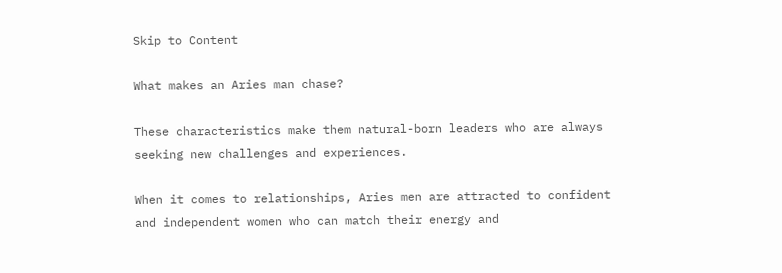Skip to Content

What makes an Aries man chase?

These characteristics make them natural-born leaders who are always seeking new challenges and experiences.

When it comes to relationships, Aries men are attracted to confident and independent women who can match their energy and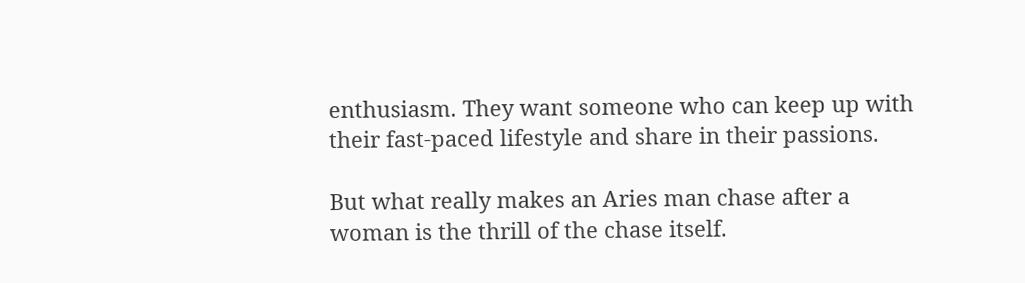enthusiasm. They want someone who can keep up with their fast-paced lifestyle and share in their passions.

But what really makes an Aries man chase after a woman is the thrill of the chase itself.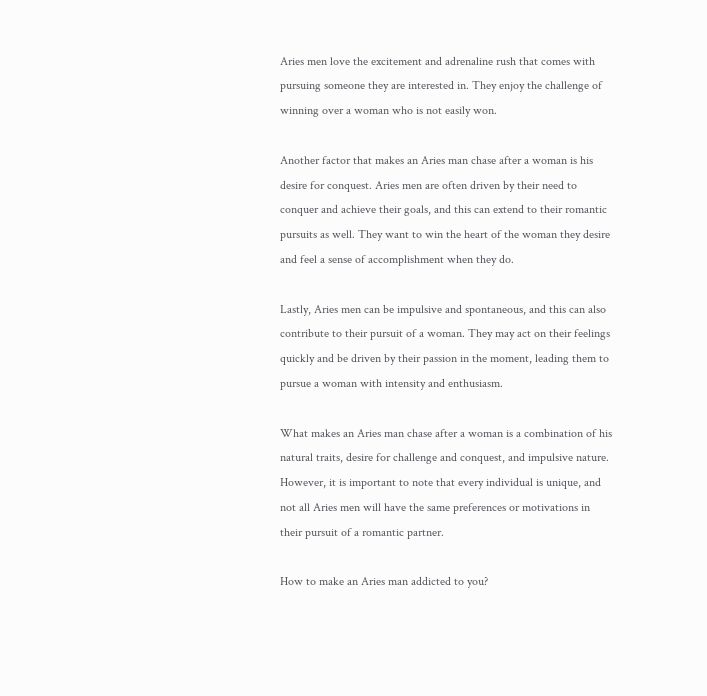Aries men love the excitement and adrenaline rush that comes with pursuing someone they are interested in. They enjoy the challenge of winning over a woman who is not easily won.

Another factor that makes an Aries man chase after a woman is his desire for conquest. Aries men are often driven by their need to conquer and achieve their goals, and this can extend to their romantic pursuits as well. They want to win the heart of the woman they desire and feel a sense of accomplishment when they do.

Lastly, Aries men can be impulsive and spontaneous, and this can also contribute to their pursuit of a woman. They may act on their feelings quickly and be driven by their passion in the moment, leading them to pursue a woman with intensity and enthusiasm.

What makes an Aries man chase after a woman is a combination of his natural traits, desire for challenge and conquest, and impulsive nature. However, it is important to note that every individual is unique, and not all Aries men will have the same preferences or motivations in their pursuit of a romantic partner.

How to make an Aries man addicted to you?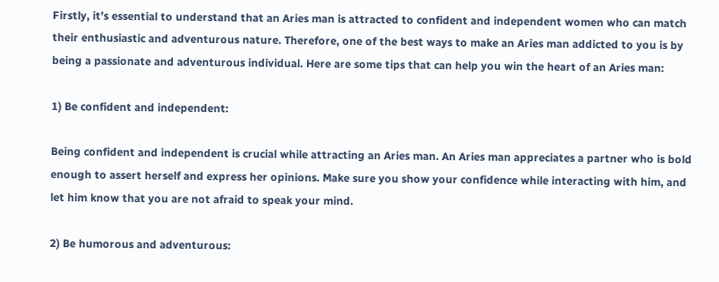Firstly, it’s essential to understand that an Aries man is attracted to confident and independent women who can match their enthusiastic and adventurous nature. Therefore, one of the best ways to make an Aries man addicted to you is by being a passionate and adventurous individual. Here are some tips that can help you win the heart of an Aries man:

1) Be confident and independent:

Being confident and independent is crucial while attracting an Aries man. An Aries man appreciates a partner who is bold enough to assert herself and express her opinions. Make sure you show your confidence while interacting with him, and let him know that you are not afraid to speak your mind.

2) Be humorous and adventurous: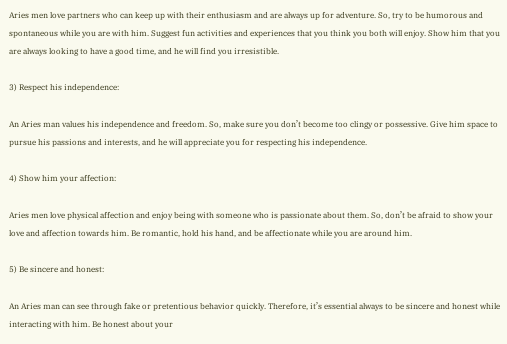Aries men love partners who can keep up with their enthusiasm and are always up for adventure. So, try to be humorous and spontaneous while you are with him. Suggest fun activities and experiences that you think you both will enjoy. Show him that you are always looking to have a good time, and he will find you irresistible.

3) Respect his independence:

An Aries man values his independence and freedom. So, make sure you don’t become too clingy or possessive. Give him space to pursue his passions and interests, and he will appreciate you for respecting his independence.

4) Show him your affection:

Aries men love physical affection and enjoy being with someone who is passionate about them. So, don’t be afraid to show your love and affection towards him. Be romantic, hold his hand, and be affectionate while you are around him.

5) Be sincere and honest:

An Aries man can see through fake or pretentious behavior quickly. Therefore, it’s essential always to be sincere and honest while interacting with him. Be honest about your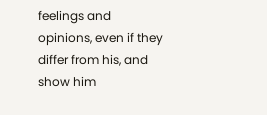feelings and opinions, even if they differ from his, and show him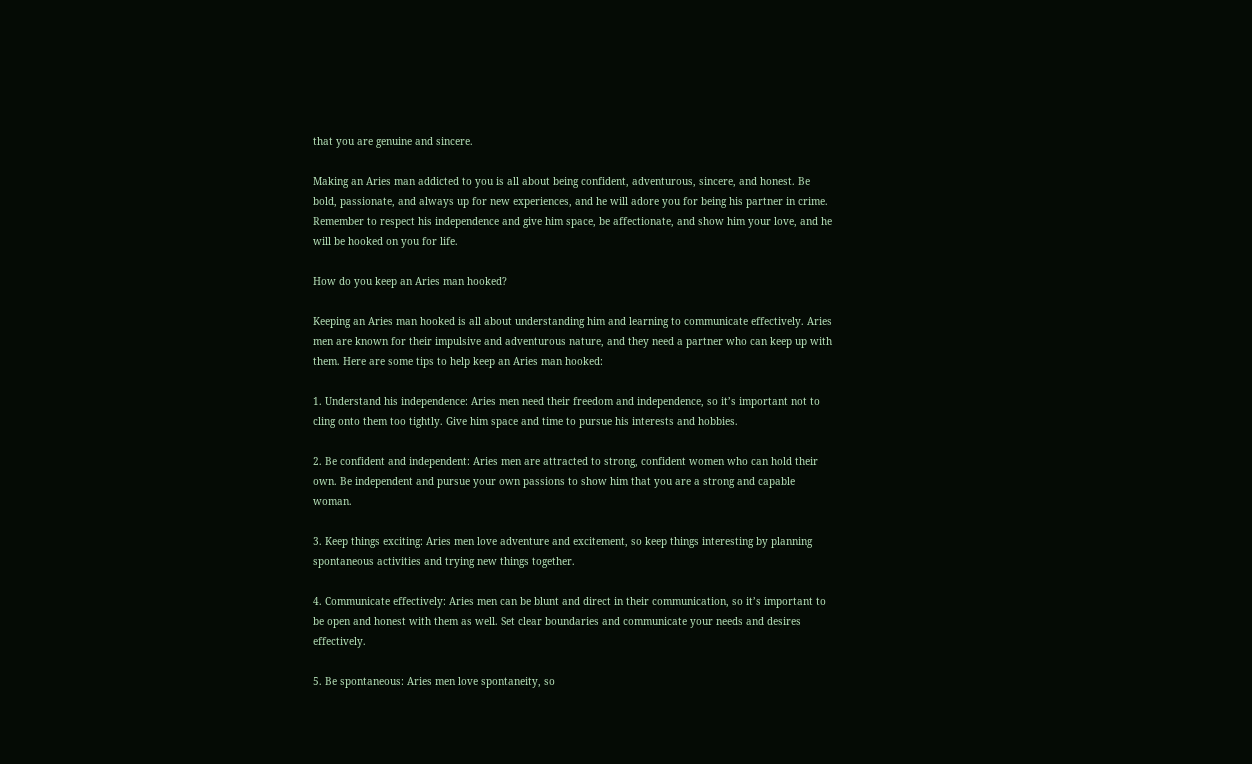that you are genuine and sincere.

Making an Aries man addicted to you is all about being confident, adventurous, sincere, and honest. Be bold, passionate, and always up for new experiences, and he will adore you for being his partner in crime. Remember to respect his independence and give him space, be affectionate, and show him your love, and he will be hooked on you for life.

How do you keep an Aries man hooked?

Keeping an Aries man hooked is all about understanding him and learning to communicate effectively. Aries men are known for their impulsive and adventurous nature, and they need a partner who can keep up with them. Here are some tips to help keep an Aries man hooked:

1. Understand his independence: Aries men need their freedom and independence, so it’s important not to cling onto them too tightly. Give him space and time to pursue his interests and hobbies.

2. Be confident and independent: Aries men are attracted to strong, confident women who can hold their own. Be independent and pursue your own passions to show him that you are a strong and capable woman.

3. Keep things exciting: Aries men love adventure and excitement, so keep things interesting by planning spontaneous activities and trying new things together.

4. Communicate effectively: Aries men can be blunt and direct in their communication, so it’s important to be open and honest with them as well. Set clear boundaries and communicate your needs and desires effectively.

5. Be spontaneous: Aries men love spontaneity, so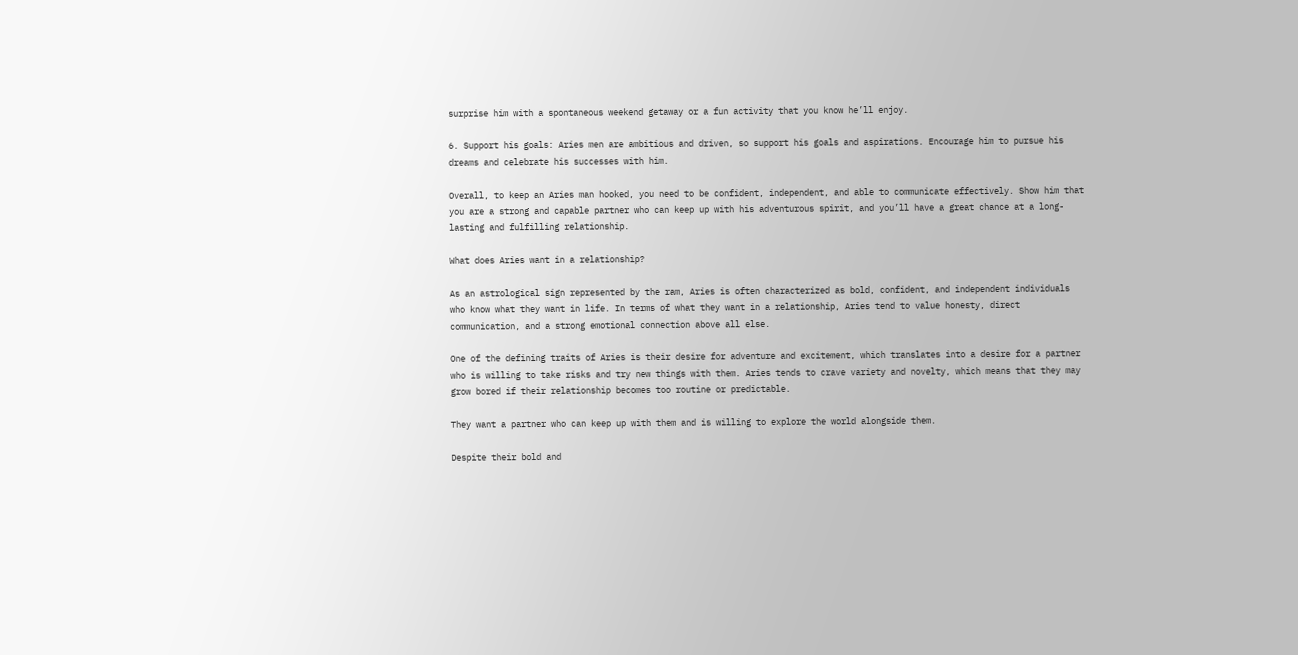surprise him with a spontaneous weekend getaway or a fun activity that you know he’ll enjoy.

6. Support his goals: Aries men are ambitious and driven, so support his goals and aspirations. Encourage him to pursue his dreams and celebrate his successes with him.

Overall, to keep an Aries man hooked, you need to be confident, independent, and able to communicate effectively. Show him that you are a strong and capable partner who can keep up with his adventurous spirit, and you’ll have a great chance at a long-lasting and fulfilling relationship.

What does Aries want in a relationship?

As an astrological sign represented by the ram, Aries is often characterized as bold, confident, and independent individuals who know what they want in life. In terms of what they want in a relationship, Aries tend to value honesty, direct communication, and a strong emotional connection above all else.

One of the defining traits of Aries is their desire for adventure and excitement, which translates into a desire for a partner who is willing to take risks and try new things with them. Aries tends to crave variety and novelty, which means that they may grow bored if their relationship becomes too routine or predictable.

They want a partner who can keep up with them and is willing to explore the world alongside them.

Despite their bold and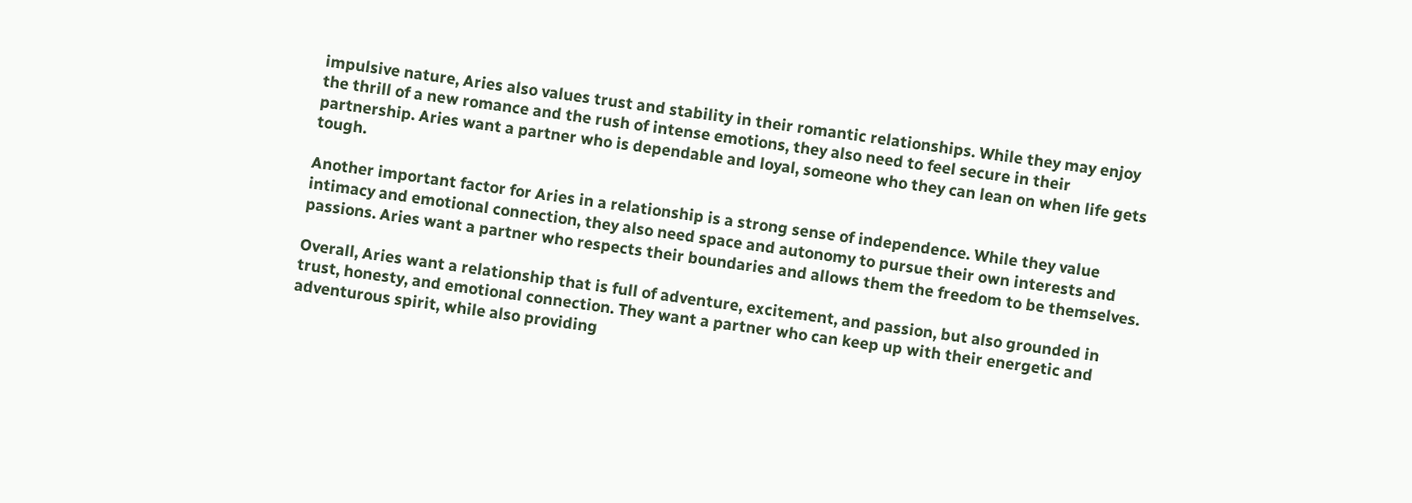impulsive nature, Aries also values trust and stability in their romantic relationships. While they may enjoy the thrill of a new romance and the rush of intense emotions, they also need to feel secure in their partnership. Aries want a partner who is dependable and loyal, someone who they can lean on when life gets tough.

Another important factor for Aries in a relationship is a strong sense of independence. While they value intimacy and emotional connection, they also need space and autonomy to pursue their own interests and passions. Aries want a partner who respects their boundaries and allows them the freedom to be themselves.

Overall, Aries want a relationship that is full of adventure, excitement, and passion, but also grounded in trust, honesty, and emotional connection. They want a partner who can keep up with their energetic and adventurous spirit, while also providing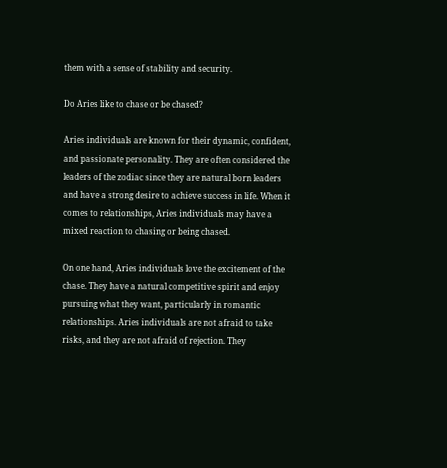them with a sense of stability and security.

Do Aries like to chase or be chased?

Aries individuals are known for their dynamic, confident, and passionate personality. They are often considered the leaders of the zodiac since they are natural born leaders and have a strong desire to achieve success in life. When it comes to relationships, Aries individuals may have a mixed reaction to chasing or being chased.

On one hand, Aries individuals love the excitement of the chase. They have a natural competitive spirit and enjoy pursuing what they want, particularly in romantic relationships. Aries individuals are not afraid to take risks, and they are not afraid of rejection. They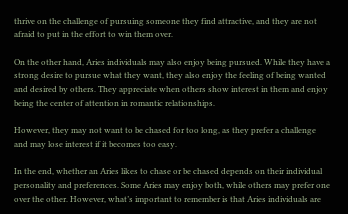thrive on the challenge of pursuing someone they find attractive, and they are not afraid to put in the effort to win them over.

On the other hand, Aries individuals may also enjoy being pursued. While they have a strong desire to pursue what they want, they also enjoy the feeling of being wanted and desired by others. They appreciate when others show interest in them and enjoy being the center of attention in romantic relationships.

However, they may not want to be chased for too long, as they prefer a challenge and may lose interest if it becomes too easy.

In the end, whether an Aries likes to chase or be chased depends on their individual personality and preferences. Some Aries may enjoy both, while others may prefer one over the other. However, what’s important to remember is that Aries individuals are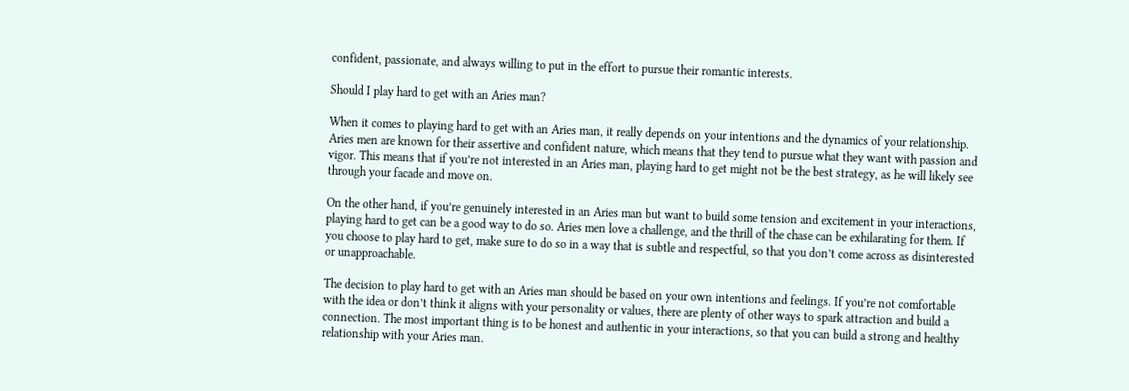confident, passionate, and always willing to put in the effort to pursue their romantic interests.

Should I play hard to get with an Aries man?

When it comes to playing hard to get with an Aries man, it really depends on your intentions and the dynamics of your relationship. Aries men are known for their assertive and confident nature, which means that they tend to pursue what they want with passion and vigor. This means that if you’re not interested in an Aries man, playing hard to get might not be the best strategy, as he will likely see through your facade and move on.

On the other hand, if you’re genuinely interested in an Aries man but want to build some tension and excitement in your interactions, playing hard to get can be a good way to do so. Aries men love a challenge, and the thrill of the chase can be exhilarating for them. If you choose to play hard to get, make sure to do so in a way that is subtle and respectful, so that you don’t come across as disinterested or unapproachable.

The decision to play hard to get with an Aries man should be based on your own intentions and feelings. If you’re not comfortable with the idea or don’t think it aligns with your personality or values, there are plenty of other ways to spark attraction and build a connection. The most important thing is to be honest and authentic in your interactions, so that you can build a strong and healthy relationship with your Aries man.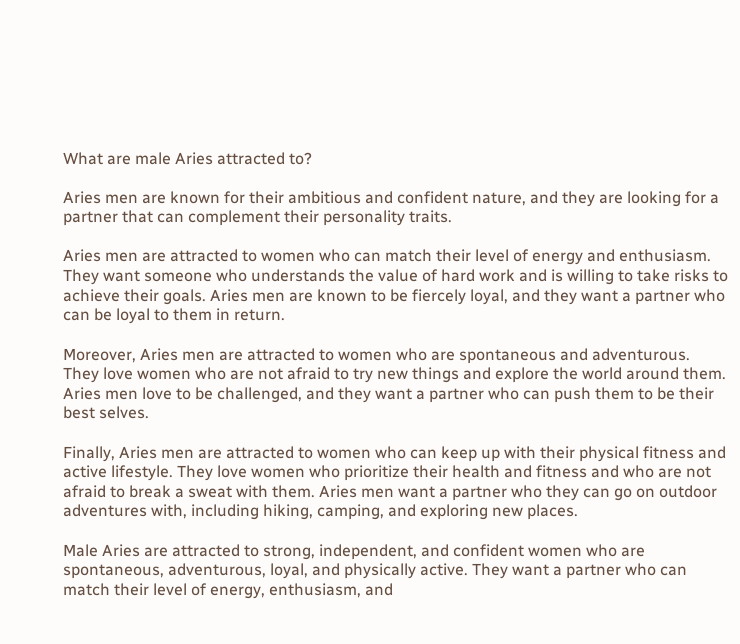What are male Aries attracted to?

Aries men are known for their ambitious and confident nature, and they are looking for a partner that can complement their personality traits.

Aries men are attracted to women who can match their level of energy and enthusiasm. They want someone who understands the value of hard work and is willing to take risks to achieve their goals. Aries men are known to be fiercely loyal, and they want a partner who can be loyal to them in return.

Moreover, Aries men are attracted to women who are spontaneous and adventurous. They love women who are not afraid to try new things and explore the world around them. Aries men love to be challenged, and they want a partner who can push them to be their best selves.

Finally, Aries men are attracted to women who can keep up with their physical fitness and active lifestyle. They love women who prioritize their health and fitness and who are not afraid to break a sweat with them. Aries men want a partner who they can go on outdoor adventures with, including hiking, camping, and exploring new places.

Male Aries are attracted to strong, independent, and confident women who are spontaneous, adventurous, loyal, and physically active. They want a partner who can match their level of energy, enthusiasm, and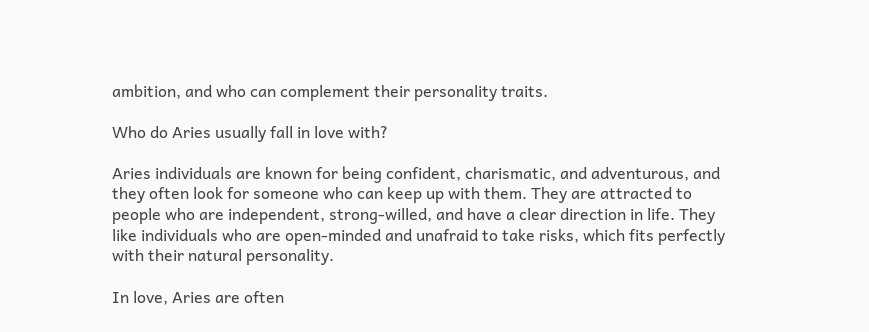ambition, and who can complement their personality traits.

Who do Aries usually fall in love with?

Aries individuals are known for being confident, charismatic, and adventurous, and they often look for someone who can keep up with them. They are attracted to people who are independent, strong-willed, and have a clear direction in life. They like individuals who are open-minded and unafraid to take risks, which fits perfectly with their natural personality.

In love, Aries are often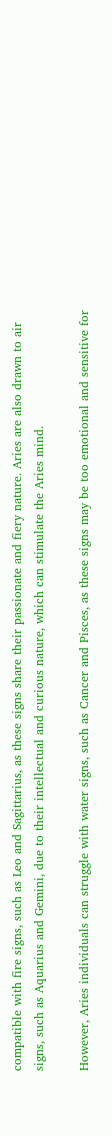compatible with fire signs, such as Leo and Sagittarius, as these signs share their passionate and fiery nature. Aries are also drawn to air signs, such as Aquarius and Gemini, due to their intellectual and curious nature, which can stimulate the Aries mind.

However, Aries individuals can struggle with water signs, such as Cancer and Pisces, as these signs may be too emotional and sensitive for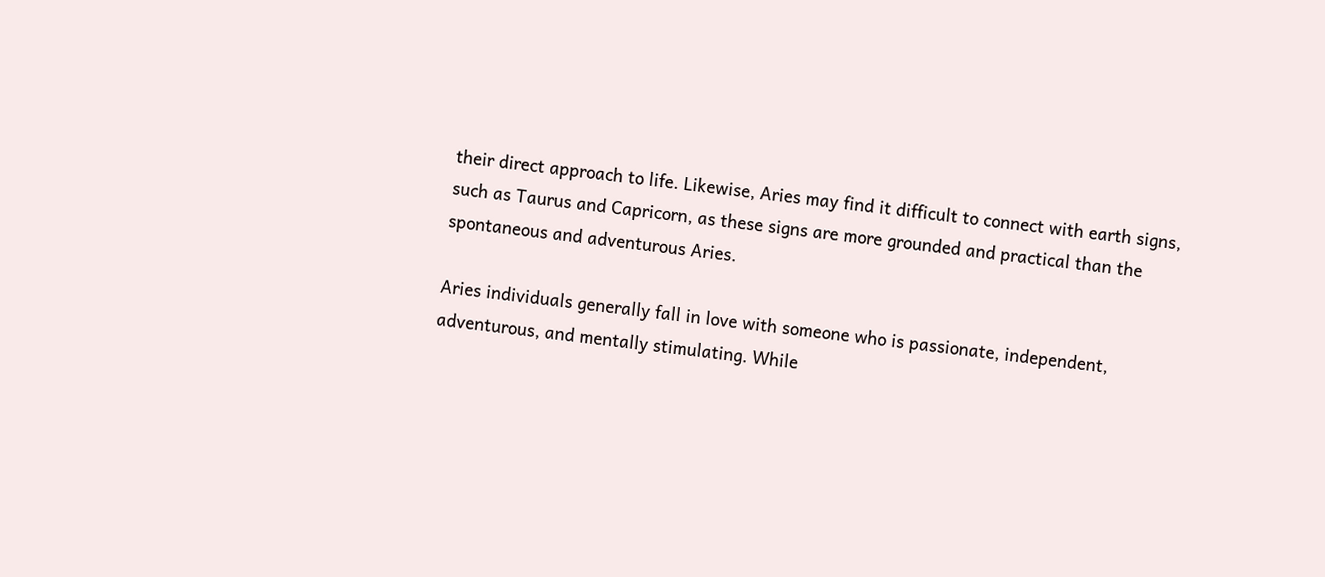their direct approach to life. Likewise, Aries may find it difficult to connect with earth signs, such as Taurus and Capricorn, as these signs are more grounded and practical than the spontaneous and adventurous Aries.

Aries individuals generally fall in love with someone who is passionate, independent, adventurous, and mentally stimulating. While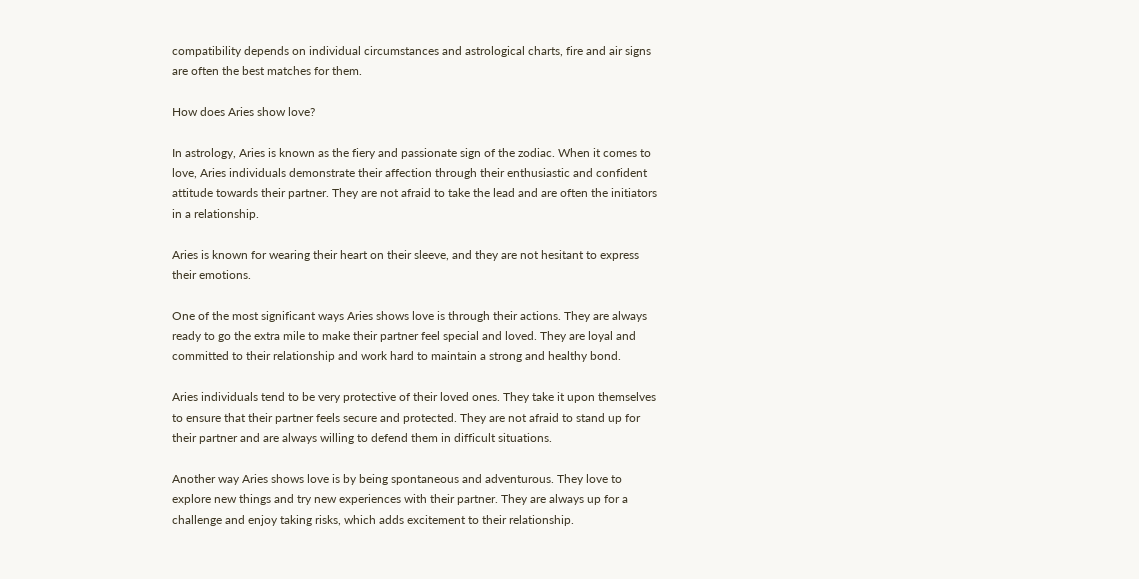compatibility depends on individual circumstances and astrological charts, fire and air signs are often the best matches for them.

How does Aries show love?

In astrology, Aries is known as the fiery and passionate sign of the zodiac. When it comes to love, Aries individuals demonstrate their affection through their enthusiastic and confident attitude towards their partner. They are not afraid to take the lead and are often the initiators in a relationship.

Aries is known for wearing their heart on their sleeve, and they are not hesitant to express their emotions.

One of the most significant ways Aries shows love is through their actions. They are always ready to go the extra mile to make their partner feel special and loved. They are loyal and committed to their relationship and work hard to maintain a strong and healthy bond.

Aries individuals tend to be very protective of their loved ones. They take it upon themselves to ensure that their partner feels secure and protected. They are not afraid to stand up for their partner and are always willing to defend them in difficult situations.

Another way Aries shows love is by being spontaneous and adventurous. They love to explore new things and try new experiences with their partner. They are always up for a challenge and enjoy taking risks, which adds excitement to their relationship.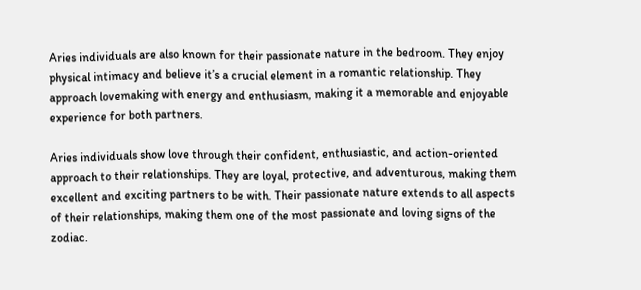Aries individuals are also known for their passionate nature in the bedroom. They enjoy physical intimacy and believe it’s a crucial element in a romantic relationship. They approach lovemaking with energy and enthusiasm, making it a memorable and enjoyable experience for both partners.

Aries individuals show love through their confident, enthusiastic, and action-oriented approach to their relationships. They are loyal, protective, and adventurous, making them excellent and exciting partners to be with. Their passionate nature extends to all aspects of their relationships, making them one of the most passionate and loving signs of the zodiac.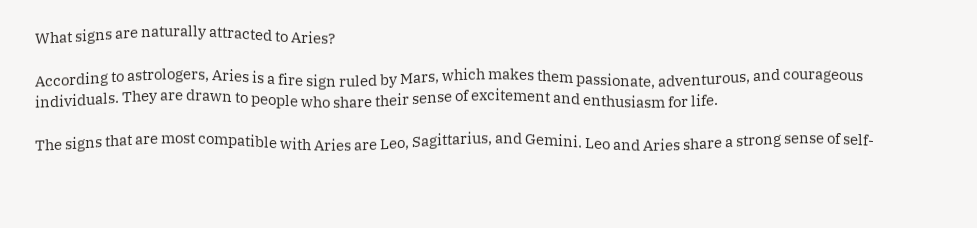What signs are naturally attracted to Aries?

According to astrologers, Aries is a fire sign ruled by Mars, which makes them passionate, adventurous, and courageous individuals. They are drawn to people who share their sense of excitement and enthusiasm for life.

The signs that are most compatible with Aries are Leo, Sagittarius, and Gemini. Leo and Aries share a strong sense of self-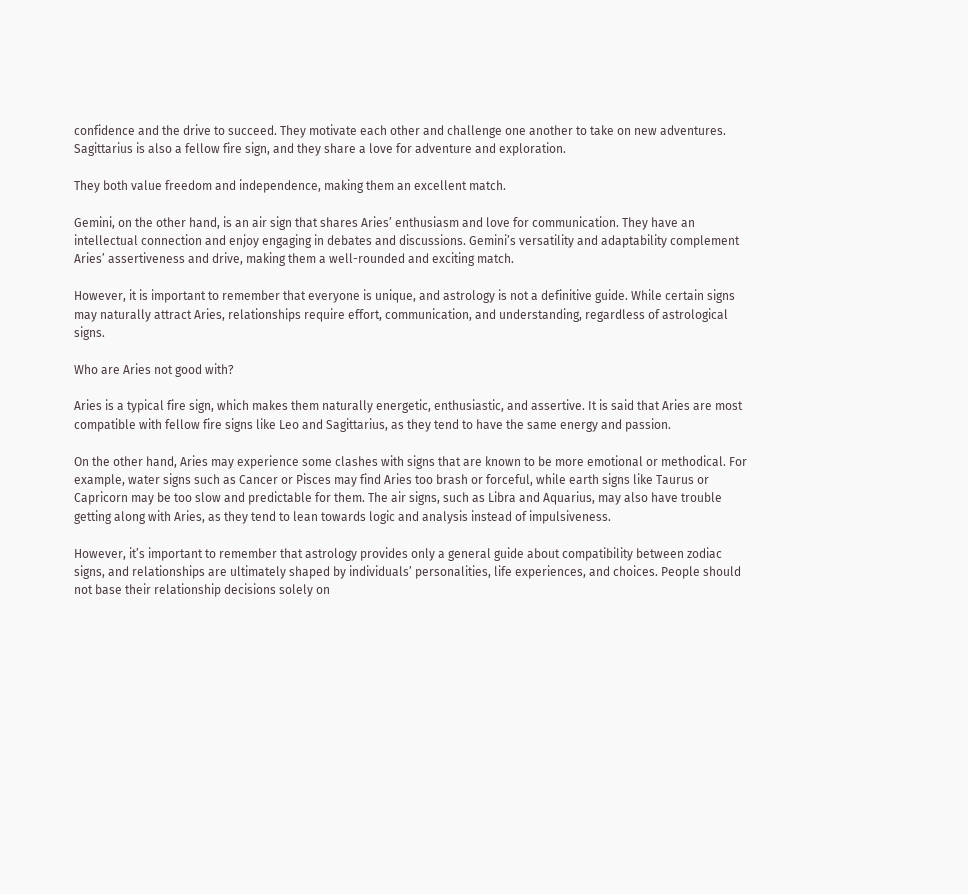confidence and the drive to succeed. They motivate each other and challenge one another to take on new adventures. Sagittarius is also a fellow fire sign, and they share a love for adventure and exploration.

They both value freedom and independence, making them an excellent match.

Gemini, on the other hand, is an air sign that shares Aries’ enthusiasm and love for communication. They have an intellectual connection and enjoy engaging in debates and discussions. Gemini’s versatility and adaptability complement Aries’ assertiveness and drive, making them a well-rounded and exciting match.

However, it is important to remember that everyone is unique, and astrology is not a definitive guide. While certain signs may naturally attract Aries, relationships require effort, communication, and understanding, regardless of astrological signs.

Who are Aries not good with?

Aries is a typical fire sign, which makes them naturally energetic, enthusiastic, and assertive. It is said that Aries are most compatible with fellow fire signs like Leo and Sagittarius, as they tend to have the same energy and passion.

On the other hand, Aries may experience some clashes with signs that are known to be more emotional or methodical. For example, water signs such as Cancer or Pisces may find Aries too brash or forceful, while earth signs like Taurus or Capricorn may be too slow and predictable for them. The air signs, such as Libra and Aquarius, may also have trouble getting along with Aries, as they tend to lean towards logic and analysis instead of impulsiveness.

However, it’s important to remember that astrology provides only a general guide about compatibility between zodiac signs, and relationships are ultimately shaped by individuals’ personalities, life experiences, and choices. People should not base their relationship decisions solely on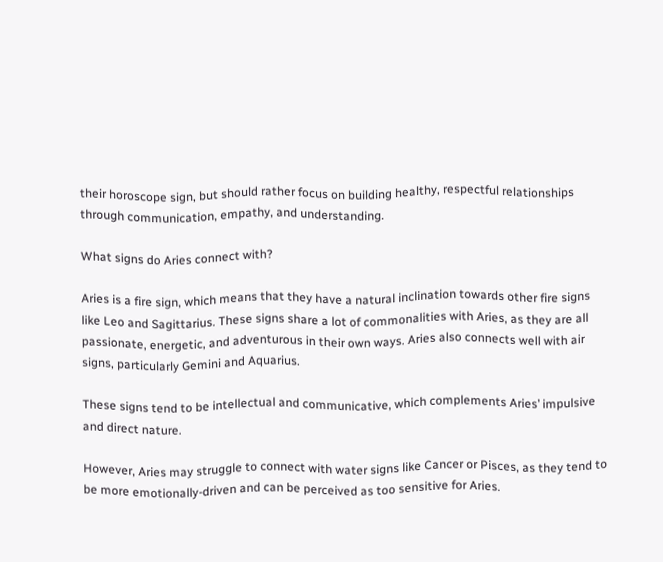their horoscope sign, but should rather focus on building healthy, respectful relationships through communication, empathy, and understanding.

What signs do Aries connect with?

Aries is a fire sign, which means that they have a natural inclination towards other fire signs like Leo and Sagittarius. These signs share a lot of commonalities with Aries, as they are all passionate, energetic, and adventurous in their own ways. Aries also connects well with air signs, particularly Gemini and Aquarius.

These signs tend to be intellectual and communicative, which complements Aries’ impulsive and direct nature.

However, Aries may struggle to connect with water signs like Cancer or Pisces, as they tend to be more emotionally-driven and can be perceived as too sensitive for Aries.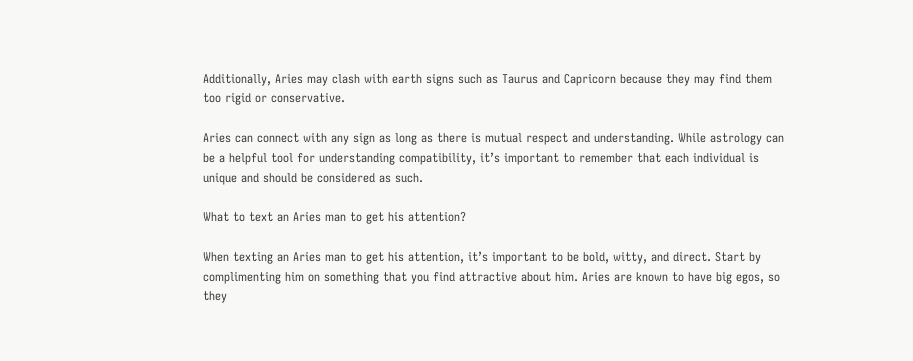Additionally, Aries may clash with earth signs such as Taurus and Capricorn because they may find them too rigid or conservative.

Aries can connect with any sign as long as there is mutual respect and understanding. While astrology can be a helpful tool for understanding compatibility, it’s important to remember that each individual is unique and should be considered as such.

What to text an Aries man to get his attention?

When texting an Aries man to get his attention, it’s important to be bold, witty, and direct. Start by complimenting him on something that you find attractive about him. Aries are known to have big egos, so they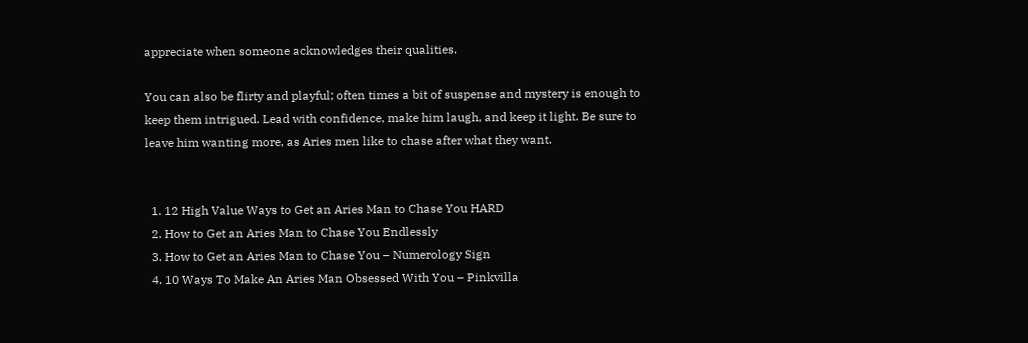appreciate when someone acknowledges their qualities.

You can also be flirty and playful; often times a bit of suspense and mystery is enough to keep them intrigued. Lead with confidence, make him laugh, and keep it light. Be sure to leave him wanting more, as Aries men like to chase after what they want.


  1. 12 High Value Ways to Get an Aries Man to Chase You HARD
  2. How to Get an Aries Man to Chase You Endlessly
  3. How to Get an Aries Man to Chase You – Numerology Sign
  4. 10 Ways To Make An Aries Man Obsessed With You – Pinkvilla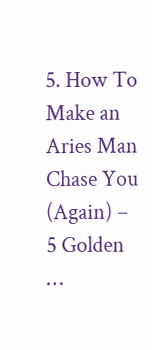5. How To Make an Aries Man Chase You (Again) – 5 Golden …